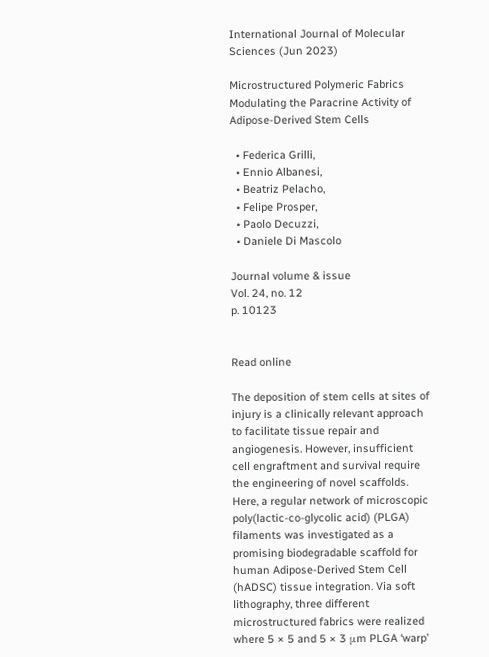International Journal of Molecular Sciences (Jun 2023)

Microstructured Polymeric Fabrics Modulating the Paracrine Activity of Adipose-Derived Stem Cells

  • Federica Grilli,
  • Ennio Albanesi,
  • Beatriz Pelacho,
  • Felipe Prosper,
  • Paolo Decuzzi,
  • Daniele Di Mascolo

Journal volume & issue
Vol. 24, no. 12
p. 10123


Read online

The deposition of stem cells at sites of injury is a clinically relevant approach to facilitate tissue repair and angiogenesis. However, insufficient cell engraftment and survival require the engineering of novel scaffolds. Here, a regular network of microscopic poly(lactic-co-glycolic acid) (PLGA) filaments was investigated as a promising biodegradable scaffold for human Adipose-Derived Stem Cell (hADSC) tissue integration. Via soft lithography, three different microstructured fabrics were realized where 5 × 5 and 5 × 3 μm PLGA ‘warp’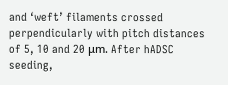and ‘weft’ filaments crossed perpendicularly with pitch distances of 5, 10 and 20 μm. After hADSC seeding,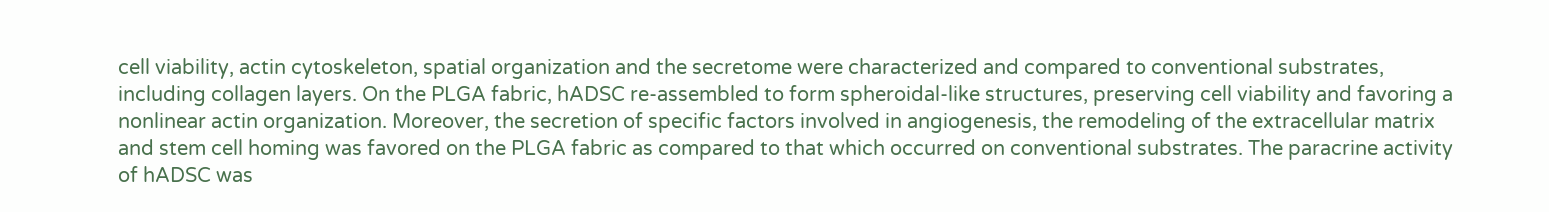cell viability, actin cytoskeleton, spatial organization and the secretome were characterized and compared to conventional substrates, including collagen layers. On the PLGA fabric, hADSC re-assembled to form spheroidal-like structures, preserving cell viability and favoring a nonlinear actin organization. Moreover, the secretion of specific factors involved in angiogenesis, the remodeling of the extracellular matrix and stem cell homing was favored on the PLGA fabric as compared to that which occurred on conventional substrates. The paracrine activity of hADSC was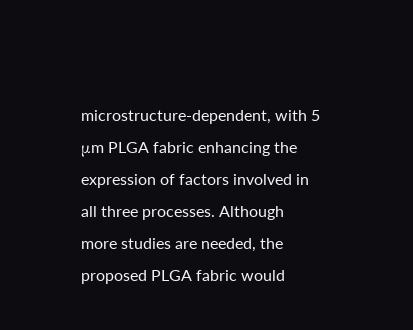microstructure-dependent, with 5 μm PLGA fabric enhancing the expression of factors involved in all three processes. Although more studies are needed, the proposed PLGA fabric would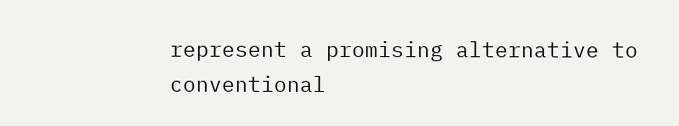represent a promising alternative to conventional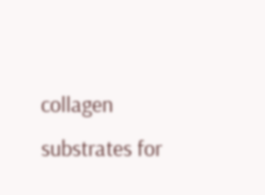collagen substrates for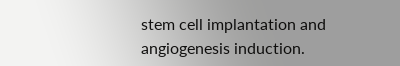stem cell implantation and angiogenesis induction.